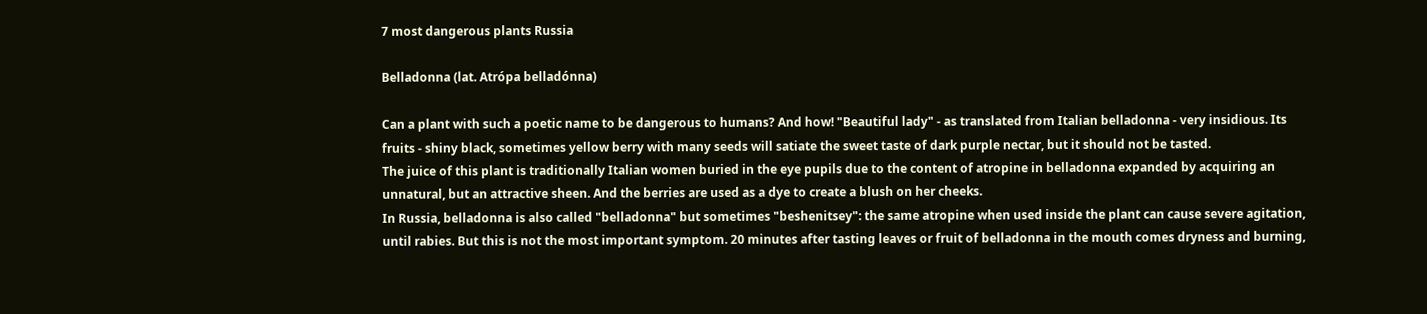7 most dangerous plants Russia

Belladonna (lat. Atrópa belladónna)

Can a plant with such a poetic name to be dangerous to humans? And how! "Beautiful lady" - as translated from Italian belladonna - very insidious. Its fruits - shiny black, sometimes yellow berry with many seeds will satiate the sweet taste of dark purple nectar, but it should not be tasted.
The juice of this plant is traditionally Italian women buried in the eye pupils due to the content of atropine in belladonna expanded by acquiring an unnatural, but an attractive sheen. And the berries are used as a dye to create a blush on her cheeks.
In Russia, belladonna is also called "belladonna" but sometimes "beshenitsey": the same atropine when used inside the plant can cause severe agitation, until rabies. But this is not the most important symptom. 20 minutes after tasting leaves or fruit of belladonna in the mouth comes dryness and burning,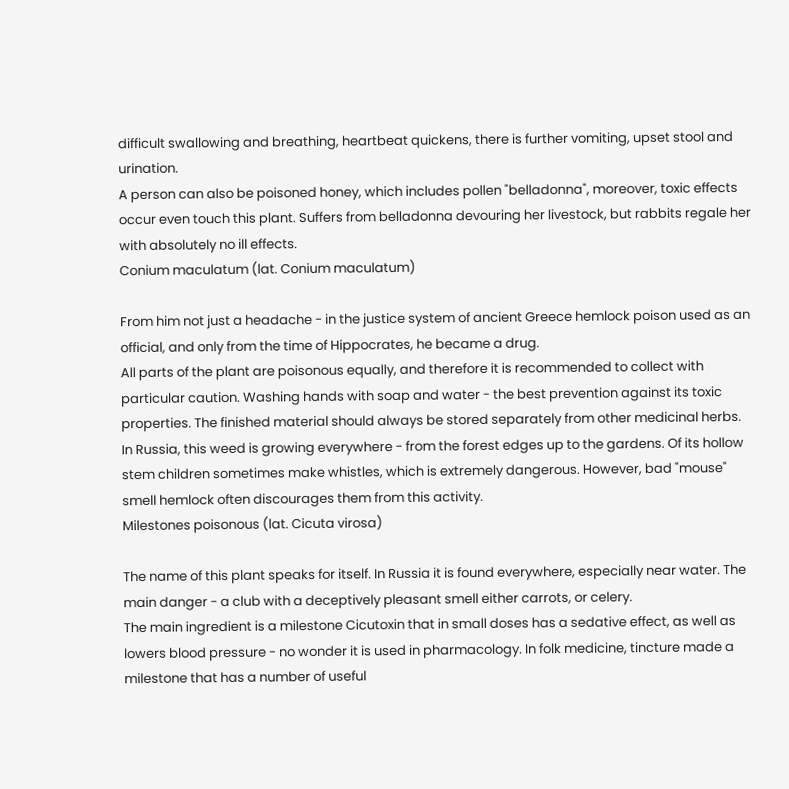difficult swallowing and breathing, heartbeat quickens, there is further vomiting, upset stool and urination.
A person can also be poisoned honey, which includes pollen "belladonna", moreover, toxic effects occur even touch this plant. Suffers from belladonna devouring her livestock, but rabbits regale her with absolutely no ill effects.
Conium maculatum (lat. Conium maculatum)

From him not just a headache - in the justice system of ancient Greece hemlock poison used as an official, and only from the time of Hippocrates, he became a drug.
All parts of the plant are poisonous equally, and therefore it is recommended to collect with particular caution. Washing hands with soap and water - the best prevention against its toxic properties. The finished material should always be stored separately from other medicinal herbs.
In Russia, this weed is growing everywhere - from the forest edges up to the gardens. Of its hollow stem children sometimes make whistles, which is extremely dangerous. However, bad "mouse" smell hemlock often discourages them from this activity.
Milestones poisonous (lat. Cicuta virosa)

The name of this plant speaks for itself. In Russia it is found everywhere, especially near water. The main danger - a club with a deceptively pleasant smell either carrots, or celery.
The main ingredient is a milestone Cicutoxin that in small doses has a sedative effect, as well as lowers blood pressure - no wonder it is used in pharmacology. In folk medicine, tincture made a milestone that has a number of useful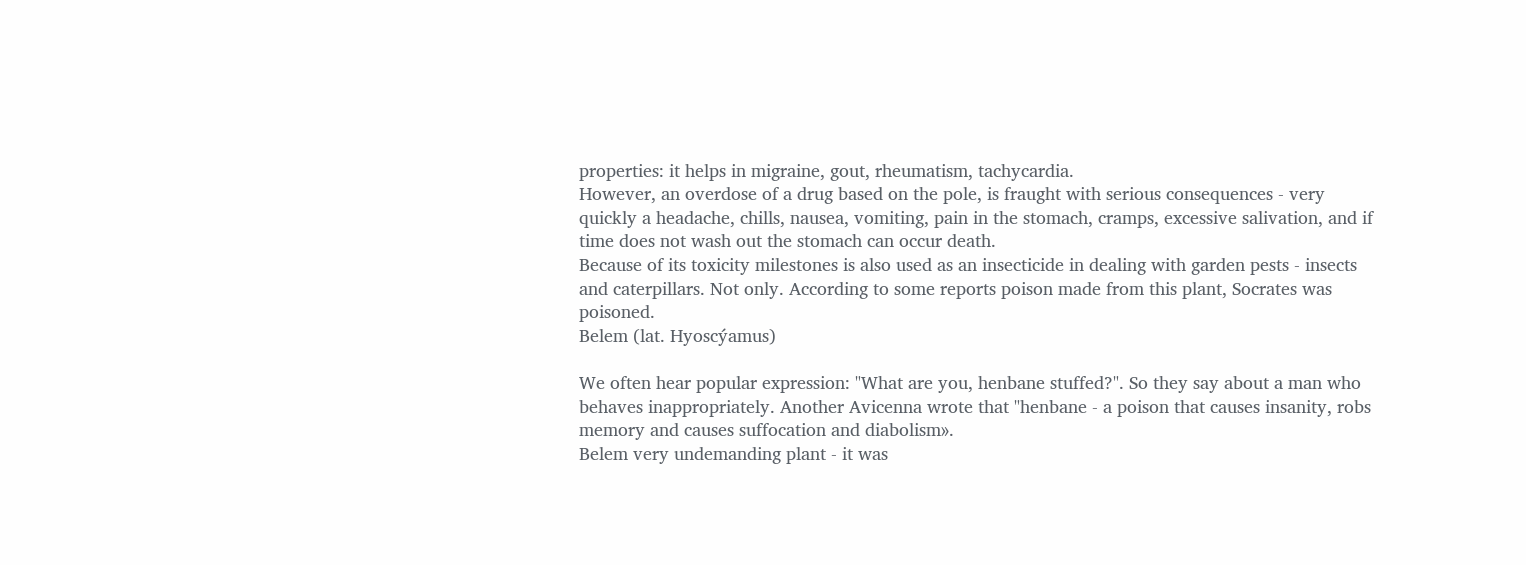properties: it helps in migraine, gout, rheumatism, tachycardia.
However, an overdose of a drug based on the pole, is fraught with serious consequences - very quickly a headache, chills, nausea, vomiting, pain in the stomach, cramps, excessive salivation, and if time does not wash out the stomach can occur death.
Because of its toxicity milestones is also used as an insecticide in dealing with garden pests - insects and caterpillars. Not only. According to some reports poison made from this plant, Socrates was poisoned.
Belem (lat. Hyoscýamus)

We often hear popular expression: "What are you, henbane stuffed?". So they say about a man who behaves inappropriately. Another Avicenna wrote that "henbane - a poison that causes insanity, robs memory and causes suffocation and diabolism».
Belem very undemanding plant - it was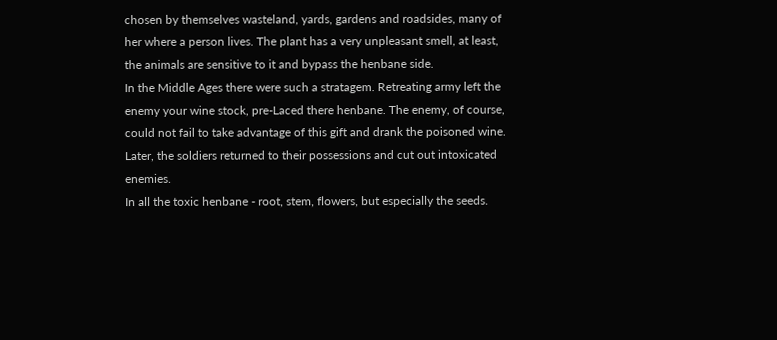chosen by themselves wasteland, yards, gardens and roadsides, many of her where a person lives. The plant has a very unpleasant smell, at least, the animals are sensitive to it and bypass the henbane side.
In the Middle Ages there were such a stratagem. Retreating army left the enemy your wine stock, pre-Laced there henbane. The enemy, of course, could not fail to take advantage of this gift and drank the poisoned wine. Later, the soldiers returned to their possessions and cut out intoxicated enemies.
In all the toxic henbane - root, stem, flowers, but especially the seeds.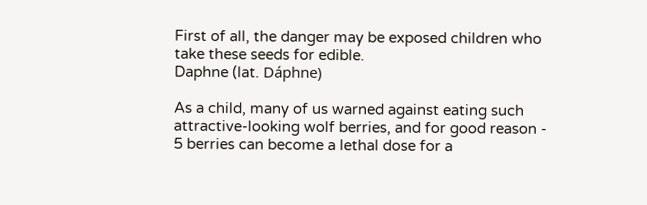First of all, the danger may be exposed children who take these seeds for edible.
Daphne (lat. Dáphne)

As a child, many of us warned against eating such attractive-looking wolf berries, and for good reason - 5 berries can become a lethal dose for a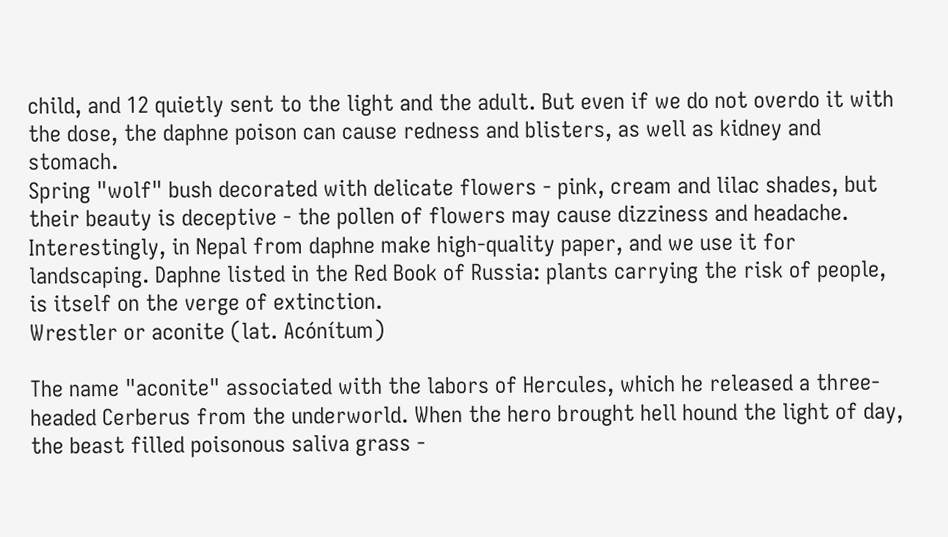child, and 12 quietly sent to the light and the adult. But even if we do not overdo it with the dose, the daphne poison can cause redness and blisters, as well as kidney and stomach.
Spring "wolf" bush decorated with delicate flowers - pink, cream and lilac shades, but their beauty is deceptive - the pollen of flowers may cause dizziness and headache.
Interestingly, in Nepal from daphne make high-quality paper, and we use it for landscaping. Daphne listed in the Red Book of Russia: plants carrying the risk of people, is itself on the verge of extinction.
Wrestler or aconite (lat. Acónítum)

The name "aconite" associated with the labors of Hercules, which he released a three-headed Cerberus from the underworld. When the hero brought hell hound the light of day, the beast filled poisonous saliva grass -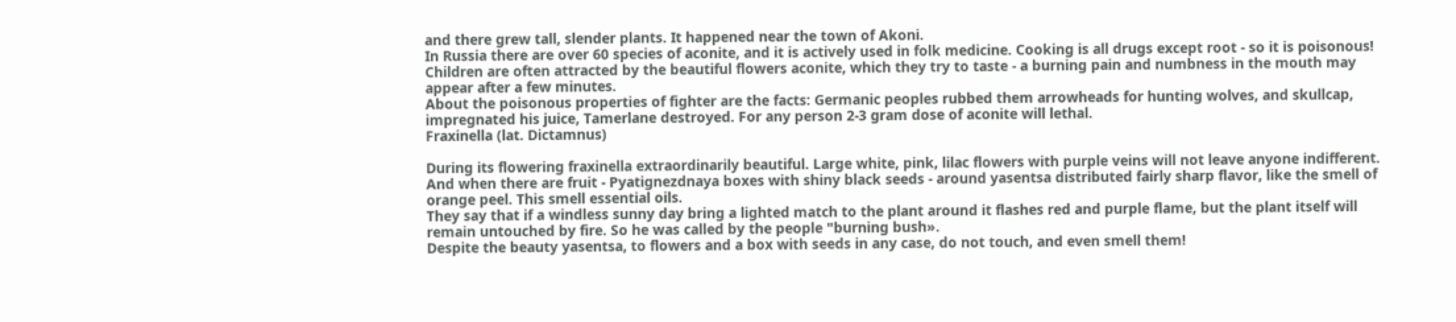and there grew tall, slender plants. It happened near the town of Akoni.
In Russia there are over 60 species of aconite, and it is actively used in folk medicine. Cooking is all drugs except root - so it is poisonous! Children are often attracted by the beautiful flowers aconite, which they try to taste - a burning pain and numbness in the mouth may appear after a few minutes.
About the poisonous properties of fighter are the facts: Germanic peoples rubbed them arrowheads for hunting wolves, and skullcap, impregnated his juice, Tamerlane destroyed. For any person 2-3 gram dose of aconite will lethal.
Fraxinella (lat. Dictamnus)

During its flowering fraxinella extraordinarily beautiful. Large white, pink, lilac flowers with purple veins will not leave anyone indifferent. And when there are fruit - Pyatignezdnaya boxes with shiny black seeds - around yasentsa distributed fairly sharp flavor, like the smell of orange peel. This smell essential oils.
They say that if a windless sunny day bring a lighted match to the plant around it flashes red and purple flame, but the plant itself will remain untouched by fire. So he was called by the people "burning bush».
Despite the beauty yasentsa, to flowers and a box with seeds in any case, do not touch, and even smell them!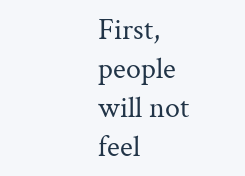First, people will not feel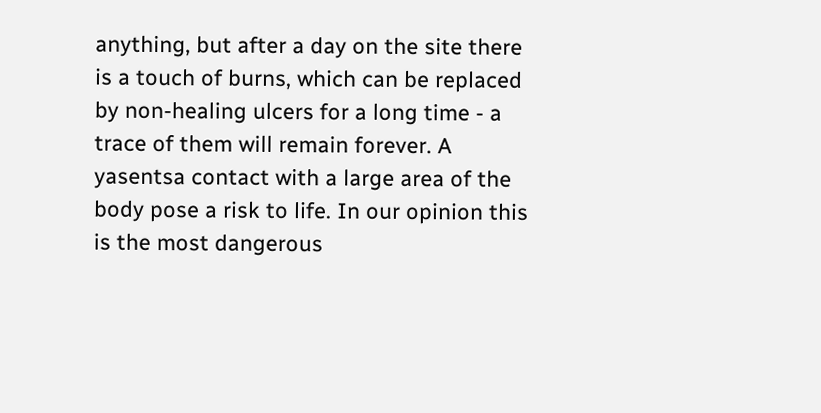anything, but after a day on the site there is a touch of burns, which can be replaced by non-healing ulcers for a long time - a trace of them will remain forever. A yasentsa contact with a large area of the body pose a risk to life. In our opinion this is the most dangerous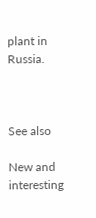plant in Russia.



See also

New and interesting